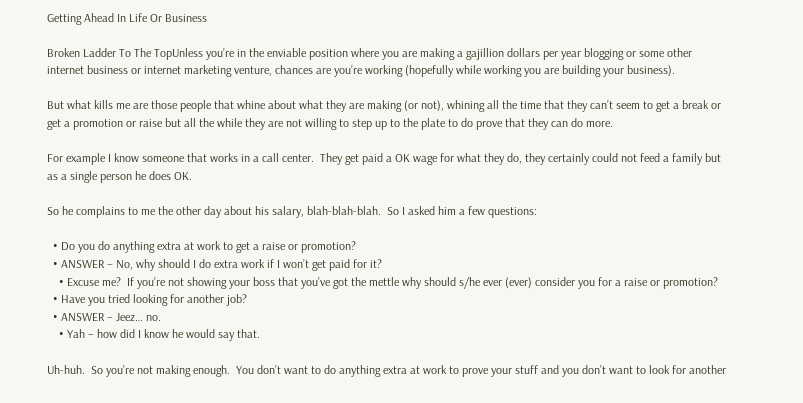Getting Ahead In Life Or Business

Broken Ladder To The TopUnless you’re in the enviable position where you are making a gajillion dollars per year blogging or some other internet business or internet marketing venture, chances are you’re working (hopefully while working you are building your business).

But what kills me are those people that whine about what they are making (or not), whining all the time that they can’t seem to get a break or get a promotion or raise but all the while they are not willing to step up to the plate to do prove that they can do more.

For example I know someone that works in a call center.  They get paid a OK wage for what they do, they certainly could not feed a family but as a single person he does OK.

So he complains to me the other day about his salary, blah-blah-blah.  So I asked him a few questions:

  • Do you do anything extra at work to get a raise or promotion?
  • ANSWER – No, why should I do extra work if I won’t get paid for it?
    • Excuse me?  If you’re not showing your boss that you’ve got the mettle why should s/he ever (ever) consider you for a raise or promotion?
  • Have you tried looking for another job?
  • ANSWER – Jeez… no.
    • Yah – how did I know he would say that.

Uh-huh.  So you’re not making enough.  You don’t want to do anything extra at work to prove your stuff and you don’t want to look for another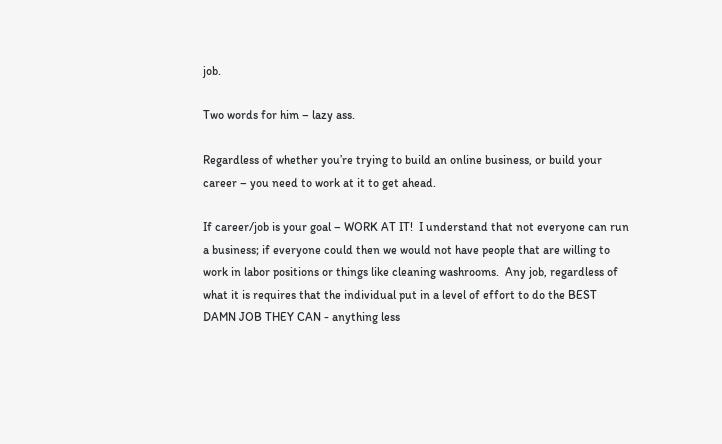job.

Two words for him – lazy ass.

Regardless of whether you’re trying to build an online business, or build your career – you need to work at it to get ahead.

If career/job is your goal – WORK AT IT!  I understand that not everyone can run a business; if everyone could then we would not have people that are willing to work in labor positions or things like cleaning washrooms.  Any job, regardless of what it is requires that the individual put in a level of effort to do the BEST DAMN JOB THEY CAN - anything less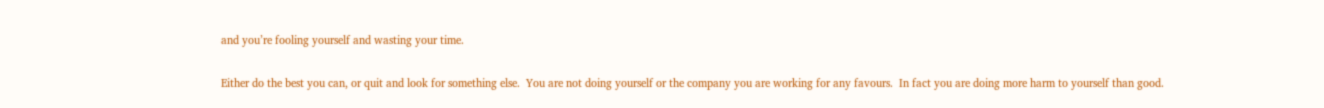and you’re fooling yourself and wasting your time.

Either do the best you can, or quit and look for something else.  You are not doing yourself or the company you are working for any favours.  In fact you are doing more harm to yourself than good.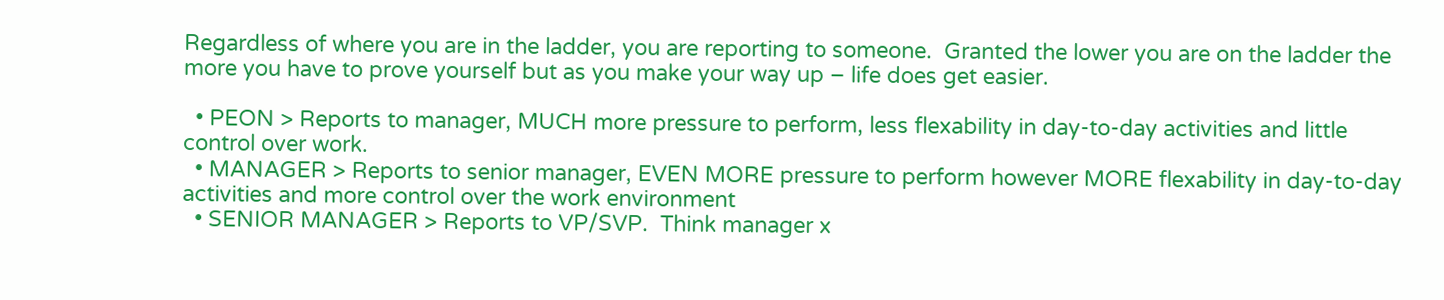Regardless of where you are in the ladder, you are reporting to someone.  Granted the lower you are on the ladder the more you have to prove yourself but as you make your way up – life does get easier.

  • PEON > Reports to manager, MUCH more pressure to perform, less flexability in day-to-day activities and little control over work.
  • MANAGER > Reports to senior manager, EVEN MORE pressure to perform however MORE flexability in day-to-day activities and more control over the work environment
  • SENIOR MANAGER > Reports to VP/SVP.  Think manager x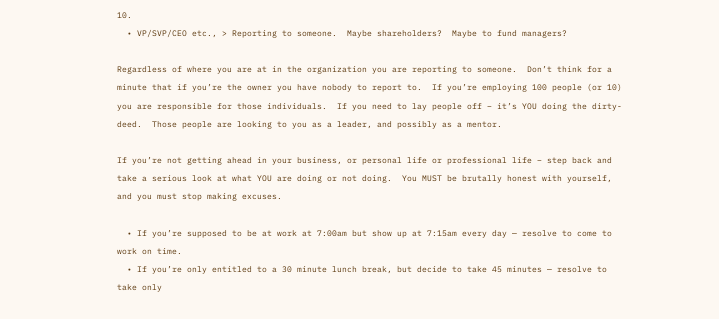10.
  • VP/SVP/CEO etc., > Reporting to someone.  Maybe shareholders?  Maybe to fund managers?

Regardless of where you are at in the organization you are reporting to someone.  Don’t think for a minute that if you’re the owner you have nobody to report to.  If you’re employing 100 people (or 10) you are responsible for those individuals.  If you need to lay people off – it’s YOU doing the dirty-deed.  Those people are looking to you as a leader, and possibly as a mentor.

If you’re not getting ahead in your business, or personal life or professional life – step back and take a serious look at what YOU are doing or not doing.  You MUST be brutally honest with yourself, and you must stop making excuses.

  • If you’re supposed to be at work at 7:00am but show up at 7:15am every day — resolve to come to work on time.
  • If you’re only entitled to a 30 minute lunch break, but decide to take 45 minutes — resolve to take only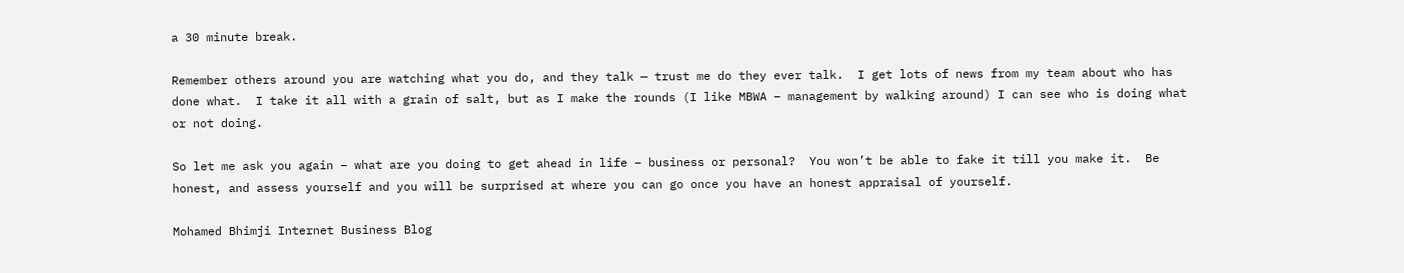a 30 minute break.

Remember others around you are watching what you do, and they talk — trust me do they ever talk.  I get lots of news from my team about who has done what.  I take it all with a grain of salt, but as I make the rounds (I like MBWA – management by walking around) I can see who is doing what or not doing.

So let me ask you again – what are you doing to get ahead in life – business or personal?  You won’t be able to fake it till you make it.  Be honest, and assess yourself and you will be surprised at where you can go once you have an honest appraisal of yourself.

Mohamed Bhimji Internet Business Blog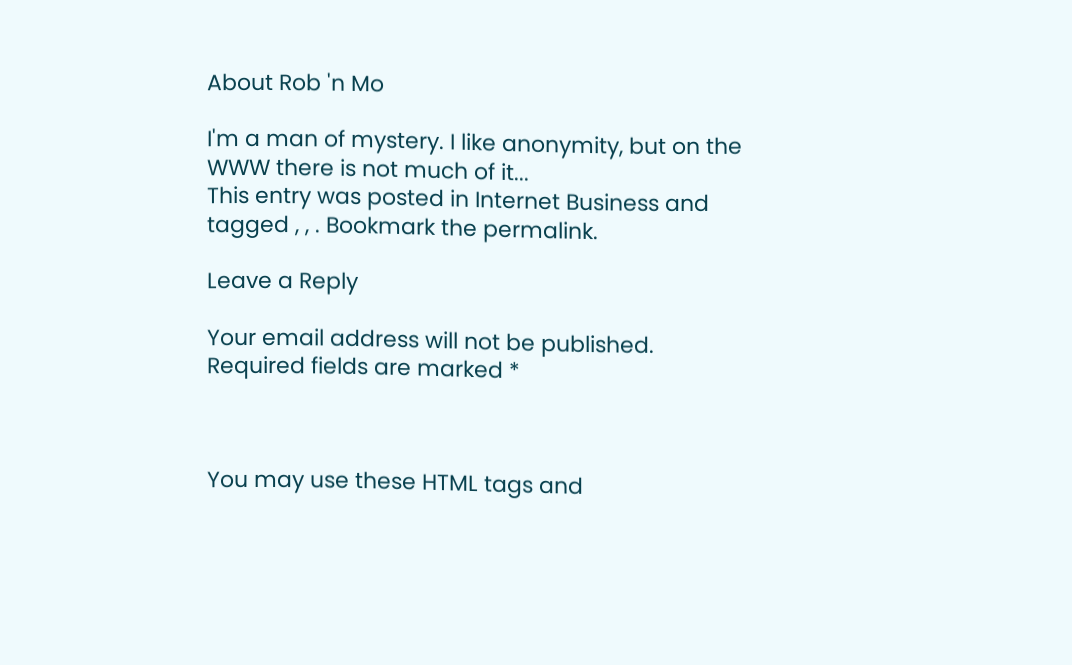About Rob 'n Mo

I'm a man of mystery. I like anonymity, but on the WWW there is not much of it...
This entry was posted in Internet Business and tagged , , . Bookmark the permalink.

Leave a Reply

Your email address will not be published. Required fields are marked *



You may use these HTML tags and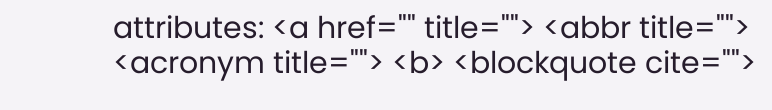attributes: <a href="" title=""> <abbr title=""> <acronym title=""> <b> <blockquote cite="">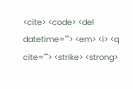<cite> <code> <del datetime=""> <em> <i> <q cite=""> <strike> <strong>